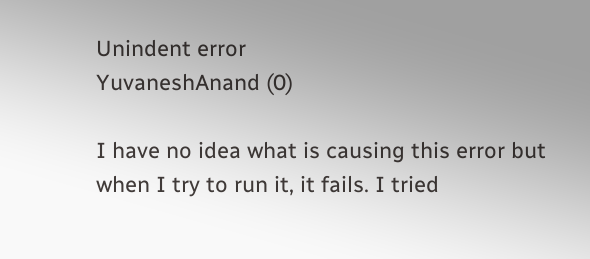Unindent error
YuvaneshAnand (0)

I have no idea what is causing this error but when I try to run it, it fails. I tried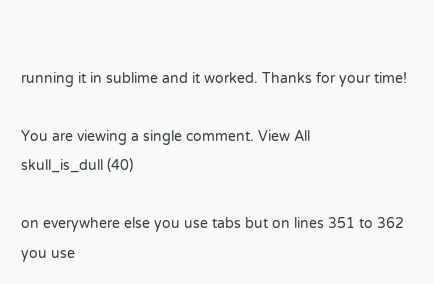running it in sublime and it worked. Thanks for your time!

You are viewing a single comment. View All
skull_is_dull (40)

on everywhere else you use tabs but on lines 351 to 362 you use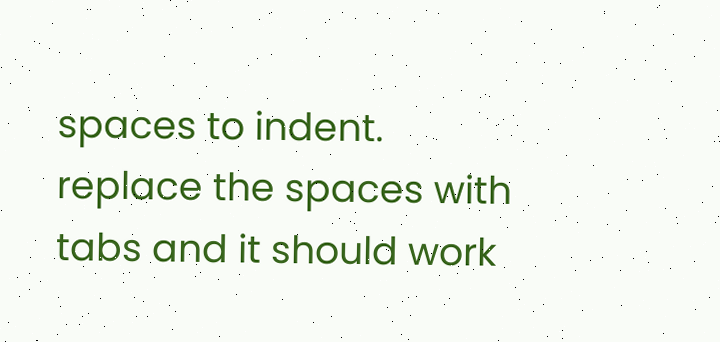spaces to indent.
replace the spaces with tabs and it should work